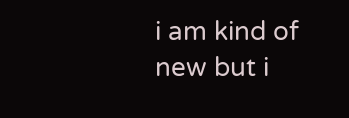i am kind of new but i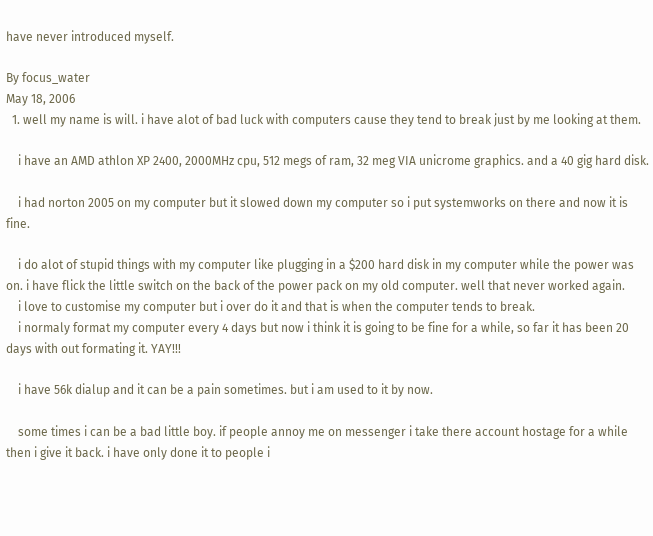have never introduced myself.

By focus_water
May 18, 2006
  1. well my name is will. i have alot of bad luck with computers cause they tend to break just by me looking at them.

    i have an AMD athlon XP 2400, 2000MHz cpu, 512 megs of ram, 32 meg VIA unicrome graphics. and a 40 gig hard disk.

    i had norton 2005 on my computer but it slowed down my computer so i put systemworks on there and now it is fine.

    i do alot of stupid things with my computer like plugging in a $200 hard disk in my computer while the power was on. i have flick the little switch on the back of the power pack on my old computer. well that never worked again.
    i love to customise my computer but i over do it and that is when the computer tends to break.
    i normaly format my computer every 4 days but now i think it is going to be fine for a while, so far it has been 20 days with out formating it. YAY!!!

    i have 56k dialup and it can be a pain sometimes. but i am used to it by now.

    some times i can be a bad little boy. if people annoy me on messenger i take there account hostage for a while then i give it back. i have only done it to people i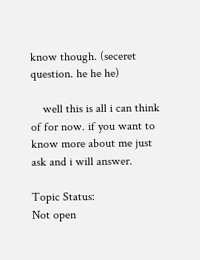know though. (seceret question. he he he)

    well this is all i can think of for now. if you want to know more about me just ask and i will answer.

Topic Status:
Not open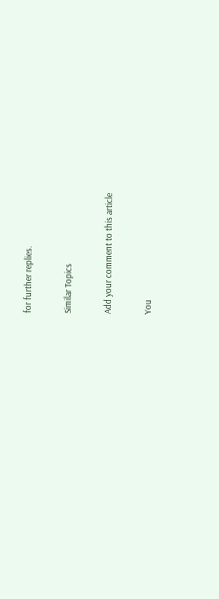for further replies.

Similar Topics

Add your comment to this article

You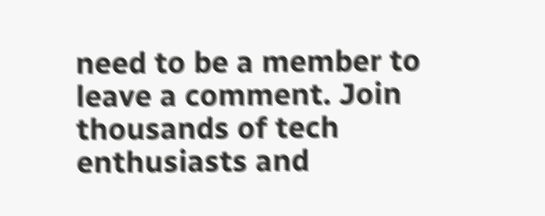need to be a member to leave a comment. Join thousands of tech enthusiasts and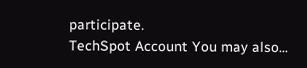participate.
TechSpot Account You may also...